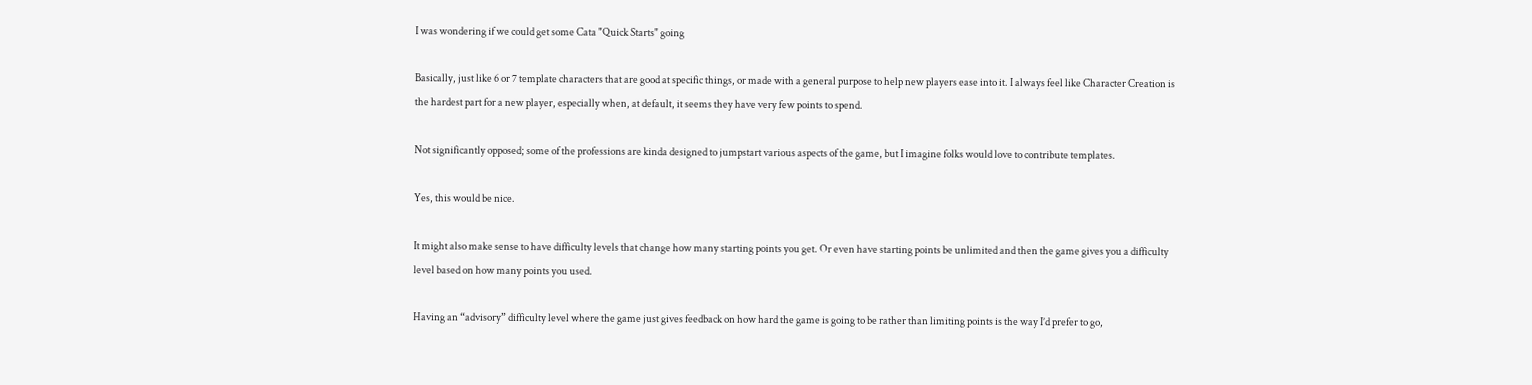I was wondering if we could get some Cata "Quick Starts" going

Basically, just like 6 or 7 template characters that are good at specific things, or made with a general purpose to help new players ease into it. I always feel like Character Creation is the hardest part for a new player, especially when, at default, it seems they have very few points to spend.

Not significantly opposed; some of the professions are kinda designed to jumpstart various aspects of the game, but I imagine folks would love to contribute templates.

Yes, this would be nice.

It might also make sense to have difficulty levels that change how many starting points you get. Or even have starting points be unlimited and then the game gives you a difficulty level based on how many points you used.

Having an “advisory” difficulty level where the game just gives feedback on how hard the game is going to be rather than limiting points is the way I’d prefer to go,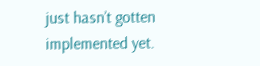just hasn’t gotten implemented yet.